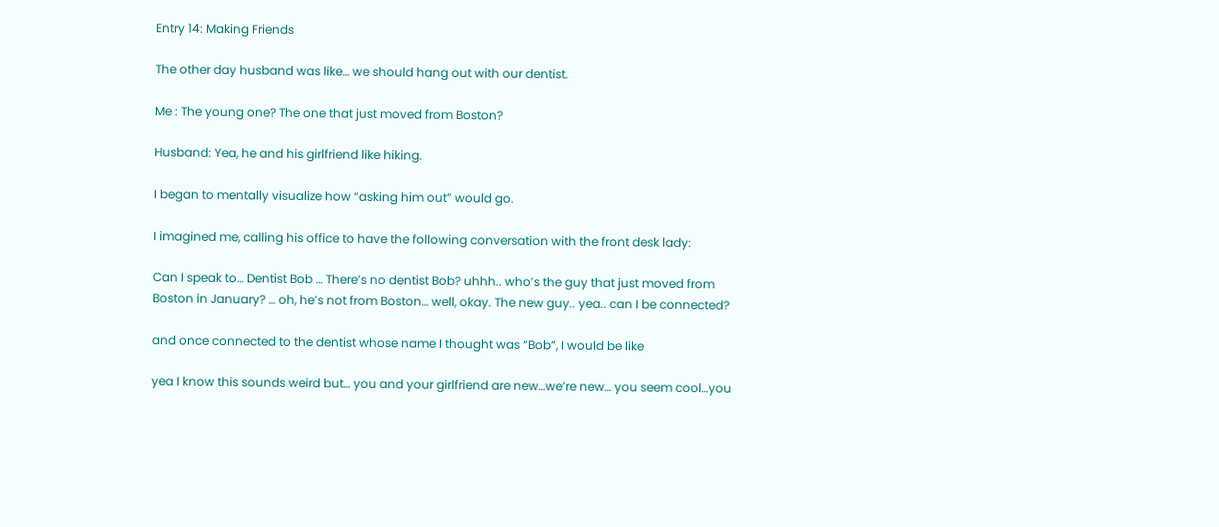Entry 14: Making Friends

The other day husband was like… we should hang out with our dentist.

Me : The young one? The one that just moved from Boston?

Husband: Yea, he and his girlfriend like hiking.

I began to mentally visualize how “asking him out” would go.

I imagined me, calling his office to have the following conversation with the front desk lady:

Can I speak to… Dentist Bob … There’s no dentist Bob? uhhh.. who’s the guy that just moved from Boston in January? … oh, he’s not from Boston… well, okay. The new guy.. yea.. can I be connected?

and once connected to the dentist whose name I thought was “Bob”, I would be like

yea I know this sounds weird but… you and your girlfriend are new…we’re new… you seem cool…you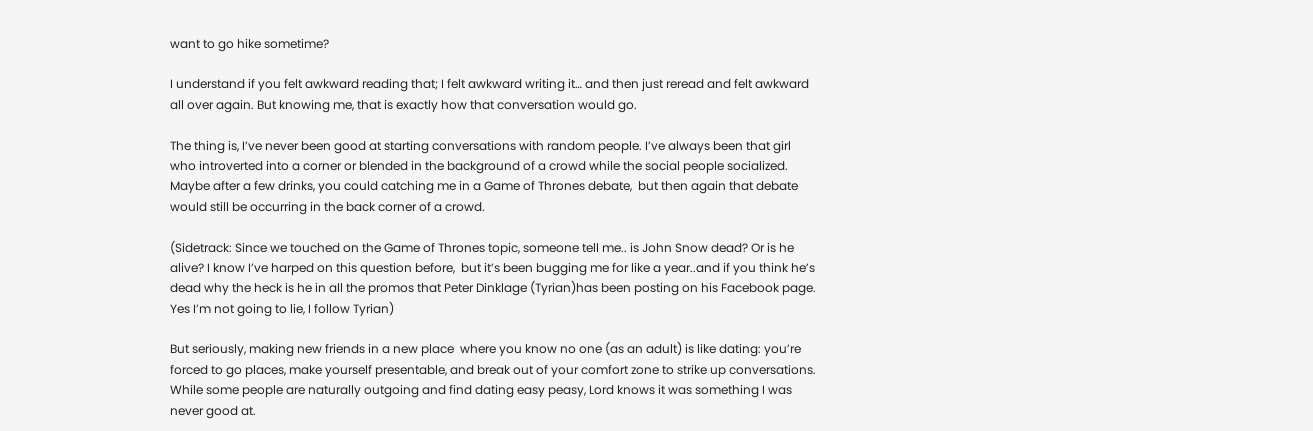want to go hike sometime?

I understand if you felt awkward reading that; I felt awkward writing it… and then just reread and felt awkward all over again. But knowing me, that is exactly how that conversation would go.

The thing is, I’ve never been good at starting conversations with random people. I’ve always been that girl who introverted into a corner or blended in the background of a crowd while the social people socialized. Maybe after a few drinks, you could catching me in a Game of Thrones debate,  but then again that debate would still be occurring in the back corner of a crowd.

(Sidetrack: Since we touched on the Game of Thrones topic, someone tell me.. is John Snow dead? Or is he alive? I know I’ve harped on this question before,  but it’s been bugging me for like a year..and if you think he’s dead why the heck is he in all the promos that Peter Dinklage (Tyrian)has been posting on his Facebook page. Yes I’m not going to lie, I follow Tyrian)

But seriously, making new friends in a new place  where you know no one (as an adult) is like dating: you’re forced to go places, make yourself presentable, and break out of your comfort zone to strike up conversations.  While some people are naturally outgoing and find dating easy peasy, Lord knows it was something I was never good at.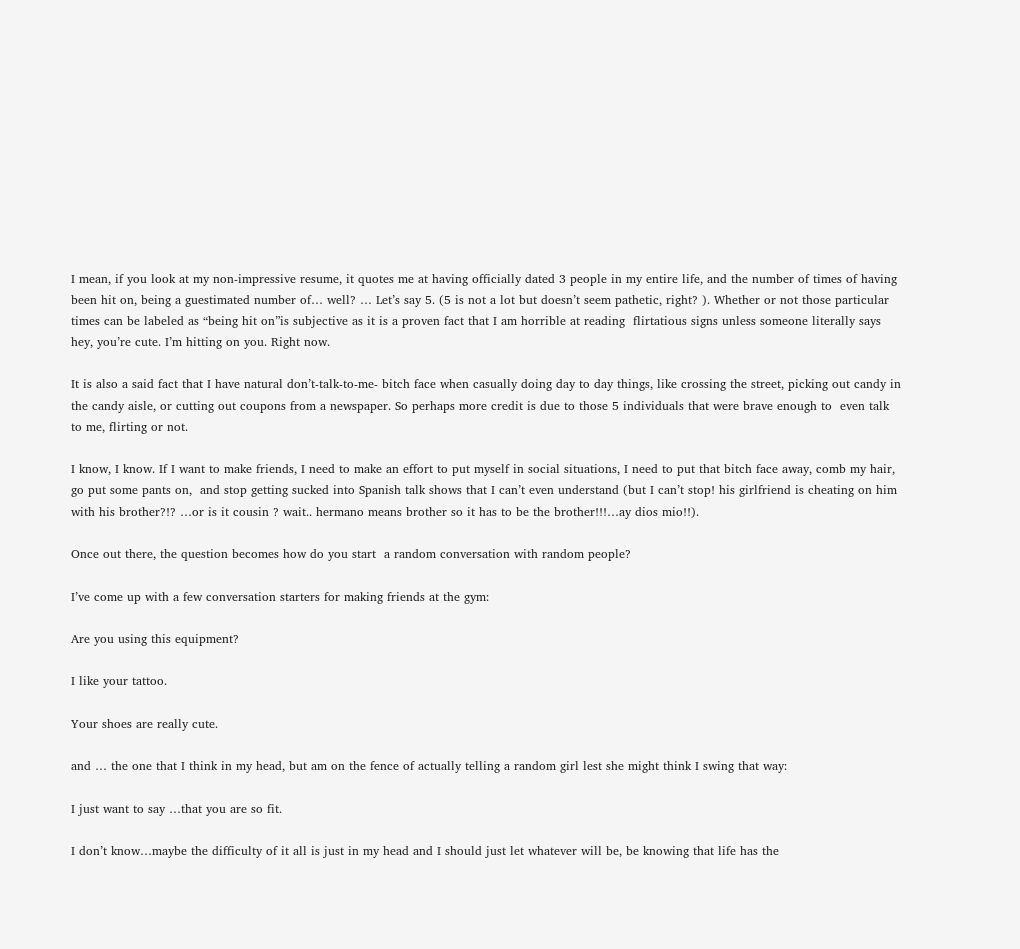I mean, if you look at my non-impressive resume, it quotes me at having officially dated 3 people in my entire life, and the number of times of having been hit on, being a guestimated number of… well? … Let’s say 5. (5 is not a lot but doesn’t seem pathetic, right? ). Whether or not those particular times can be labeled as “being hit on”is subjective as it is a proven fact that I am horrible at reading  flirtatious signs unless someone literally says hey, you’re cute. I’m hitting on you. Right now.

It is also a said fact that I have natural don’t-talk-to-me- bitch face when casually doing day to day things, like crossing the street, picking out candy in the candy aisle, or cutting out coupons from a newspaper. So perhaps more credit is due to those 5 individuals that were brave enough to  even talk to me, flirting or not.

I know, I know. If I want to make friends, I need to make an effort to put myself in social situations, I need to put that bitch face away, comb my hair, go put some pants on,  and stop getting sucked into Spanish talk shows that I can’t even understand (but I can’t stop! his girlfriend is cheating on him with his brother?!? …or is it cousin ? wait.. hermano means brother so it has to be the brother!!!…ay dios mio!!).

Once out there, the question becomes how do you start  a random conversation with random people?

I’ve come up with a few conversation starters for making friends at the gym:

Are you using this equipment?

I like your tattoo.

Your shoes are really cute.

and … the one that I think in my head, but am on the fence of actually telling a random girl lest she might think I swing that way:

I just want to say …that you are so fit.

I don’t know…maybe the difficulty of it all is just in my head and I should just let whatever will be, be knowing that life has the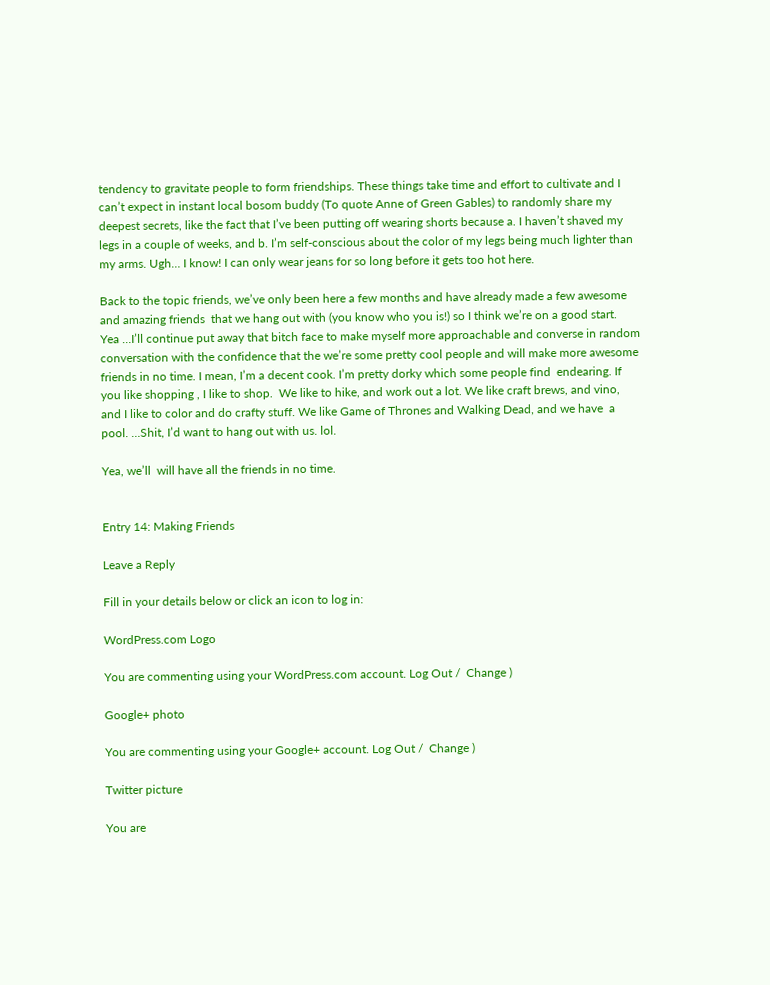tendency to gravitate people to form friendships. These things take time and effort to cultivate and I can’t expect in instant local bosom buddy (To quote Anne of Green Gables) to randomly share my deepest secrets, like the fact that I’ve been putting off wearing shorts because a. I haven’t shaved my legs in a couple of weeks, and b. I’m self-conscious about the color of my legs being much lighter than my arms. Ugh… I know! I can only wear jeans for so long before it gets too hot here.

Back to the topic friends, we’ve only been here a few months and have already made a few awesome and amazing friends  that we hang out with (you know who you is!) so I think we’re on a good start.   Yea …I’ll continue put away that bitch face to make myself more approachable and converse in random conversation with the confidence that the we’re some pretty cool people and will make more awesome friends in no time. I mean, I’m a decent cook. I’m pretty dorky which some people find  endearing. If you like shopping , I like to shop.  We like to hike, and work out a lot. We like craft brews, and vino, and I like to color and do crafty stuff. We like Game of Thrones and Walking Dead, and we have  a pool. …Shit, I’d want to hang out with us. lol.

Yea, we’ll  will have all the friends in no time.


Entry 14: Making Friends

Leave a Reply

Fill in your details below or click an icon to log in:

WordPress.com Logo

You are commenting using your WordPress.com account. Log Out /  Change )

Google+ photo

You are commenting using your Google+ account. Log Out /  Change )

Twitter picture

You are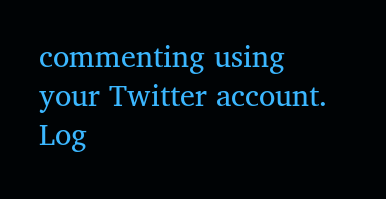commenting using your Twitter account. Log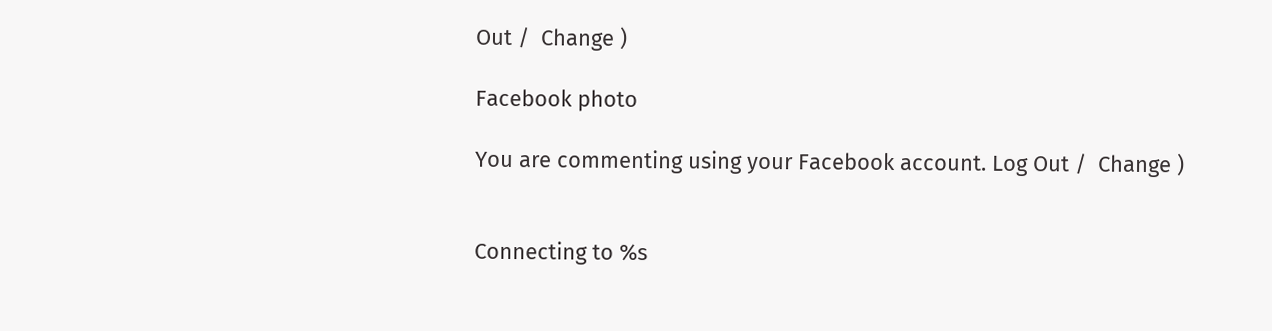Out /  Change )

Facebook photo

You are commenting using your Facebook account. Log Out /  Change )


Connecting to %s